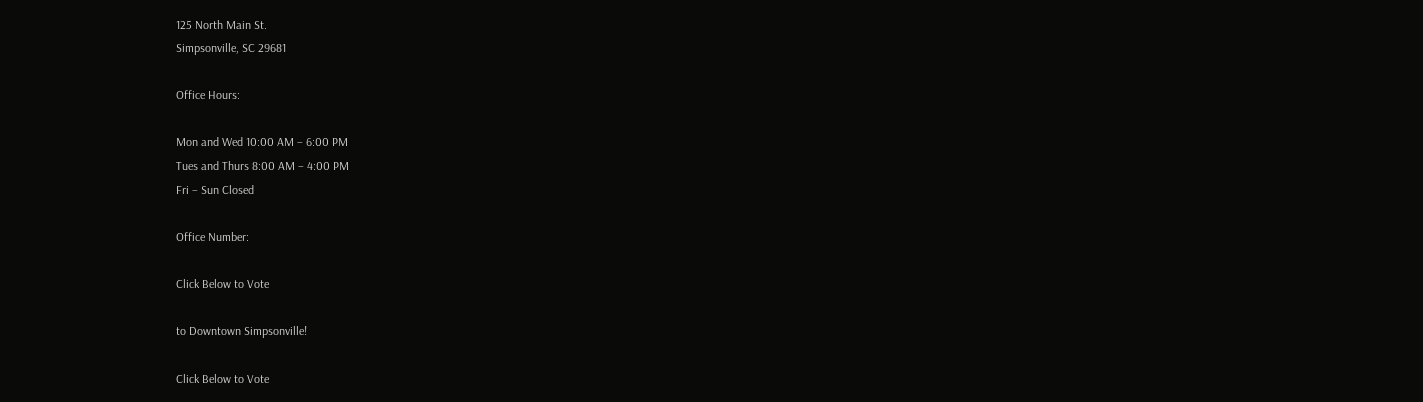125 North Main St.
Simpsonville, SC 29681

Office Hours:

Mon and Wed 10:00 AM – 6:00 PM
Tues and Thurs 8:00 AM – 4:00 PM
Fri – Sun Closed

Office Number:

Click Below to Vote

to Downtown Simpsonville!

Click Below to Vote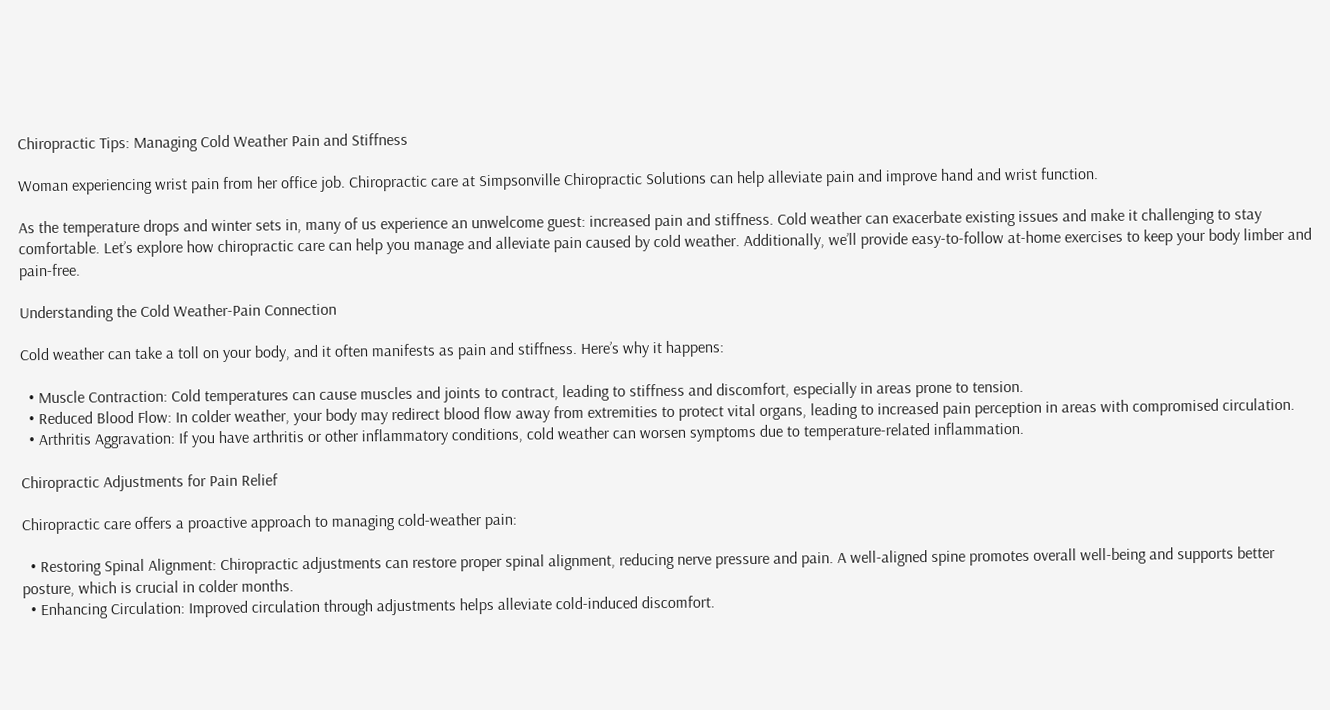Chiropractic Tips: Managing Cold Weather Pain and Stiffness

Woman experiencing wrist pain from her office job. Chiropractic care at Simpsonville Chiropractic Solutions can help alleviate pain and improve hand and wrist function.

As the temperature drops and winter sets in, many of us experience an unwelcome guest: increased pain and stiffness. Cold weather can exacerbate existing issues and make it challenging to stay comfortable. Let’s explore how chiropractic care can help you manage and alleviate pain caused by cold weather. Additionally, we’ll provide easy-to-follow at-home exercises to keep your body limber and pain-free.

Understanding the Cold Weather-Pain Connection

Cold weather can take a toll on your body, and it often manifests as pain and stiffness. Here’s why it happens:

  • Muscle Contraction: Cold temperatures can cause muscles and joints to contract, leading to stiffness and discomfort, especially in areas prone to tension.
  • Reduced Blood Flow: In colder weather, your body may redirect blood flow away from extremities to protect vital organs, leading to increased pain perception in areas with compromised circulation.
  • Arthritis Aggravation: If you have arthritis or other inflammatory conditions, cold weather can worsen symptoms due to temperature-related inflammation.

Chiropractic Adjustments for Pain Relief

Chiropractic care offers a proactive approach to managing cold-weather pain:

  • Restoring Spinal Alignment: Chiropractic adjustments can restore proper spinal alignment, reducing nerve pressure and pain. A well-aligned spine promotes overall well-being and supports better posture, which is crucial in colder months.
  • Enhancing Circulation: Improved circulation through adjustments helps alleviate cold-induced discomfort.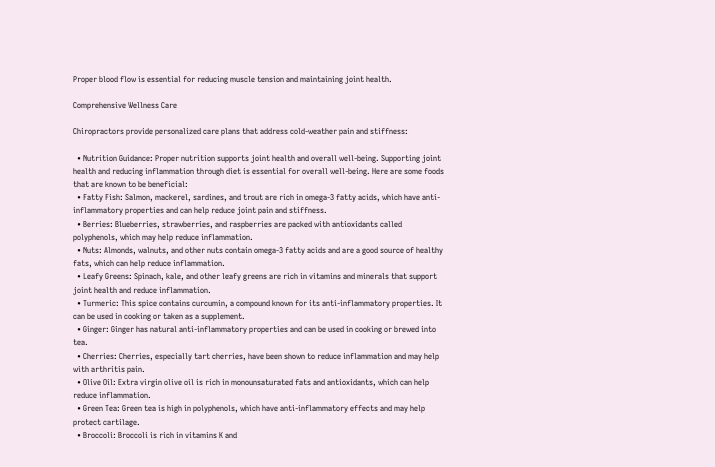Proper blood flow is essential for reducing muscle tension and maintaining joint health.

Comprehensive Wellness Care

Chiropractors provide personalized care plans that address cold-weather pain and stiffness:

  • Nutrition Guidance: Proper nutrition supports joint health and overall well-being. Supporting joint health and reducing inflammation through diet is essential for overall well-being. Here are some foods that are known to be beneficial:
  • Fatty Fish: Salmon, mackerel, sardines, and trout are rich in omega-3 fatty acids, which have anti-inflammatory properties and can help reduce joint pain and stiffness.
  • Berries: Blueberries, strawberries, and raspberries are packed with antioxidants called polyphenols, which may help reduce inflammation.
  • Nuts: Almonds, walnuts, and other nuts contain omega-3 fatty acids and are a good source of healthy fats, which can help reduce inflammation.
  • Leafy Greens: Spinach, kale, and other leafy greens are rich in vitamins and minerals that support joint health and reduce inflammation.
  • Turmeric: This spice contains curcumin, a compound known for its anti-inflammatory properties. It can be used in cooking or taken as a supplement.
  • Ginger: Ginger has natural anti-inflammatory properties and can be used in cooking or brewed into tea.
  • Cherries: Cherries, especially tart cherries, have been shown to reduce inflammation and may help with arthritis pain.
  • Olive Oil: Extra virgin olive oil is rich in monounsaturated fats and antioxidants, which can help reduce inflammation.
  • Green Tea: Green tea is high in polyphenols, which have anti-inflammatory effects and may help protect cartilage.
  • Broccoli: Broccoli is rich in vitamins K and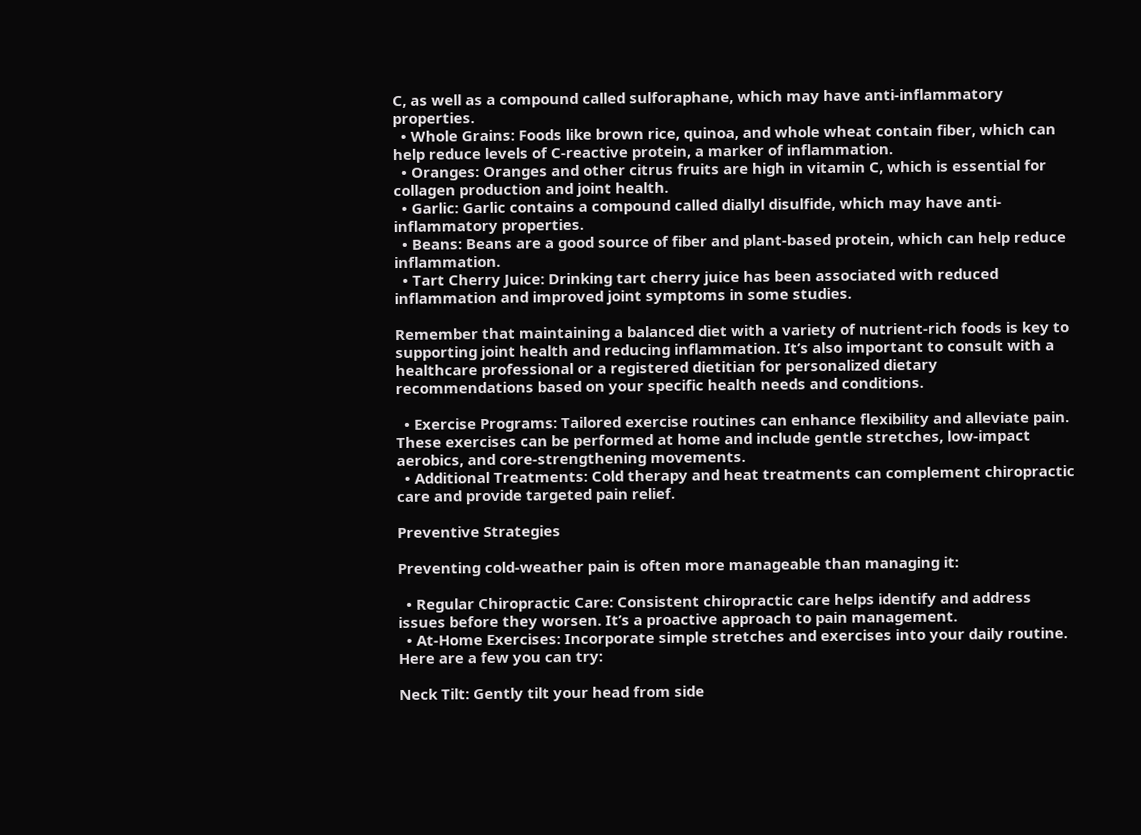C, as well as a compound called sulforaphane, which may have anti-inflammatory properties.
  • Whole Grains: Foods like brown rice, quinoa, and whole wheat contain fiber, which can help reduce levels of C-reactive protein, a marker of inflammation.
  • Oranges: Oranges and other citrus fruits are high in vitamin C, which is essential for collagen production and joint health.
  • Garlic: Garlic contains a compound called diallyl disulfide, which may have anti-inflammatory properties.
  • Beans: Beans are a good source of fiber and plant-based protein, which can help reduce inflammation.
  • Tart Cherry Juice: Drinking tart cherry juice has been associated with reduced inflammation and improved joint symptoms in some studies.

Remember that maintaining a balanced diet with a variety of nutrient-rich foods is key to supporting joint health and reducing inflammation. It’s also important to consult with a healthcare professional or a registered dietitian for personalized dietary recommendations based on your specific health needs and conditions.

  • Exercise Programs: Tailored exercise routines can enhance flexibility and alleviate pain. These exercises can be performed at home and include gentle stretches, low-impact aerobics, and core-strengthening movements.
  • Additional Treatments: Cold therapy and heat treatments can complement chiropractic care and provide targeted pain relief.

Preventive Strategies

Preventing cold-weather pain is often more manageable than managing it:

  • Regular Chiropractic Care: Consistent chiropractic care helps identify and address issues before they worsen. It’s a proactive approach to pain management.
  • At-Home Exercises: Incorporate simple stretches and exercises into your daily routine. Here are a few you can try:

Neck Tilt: Gently tilt your head from side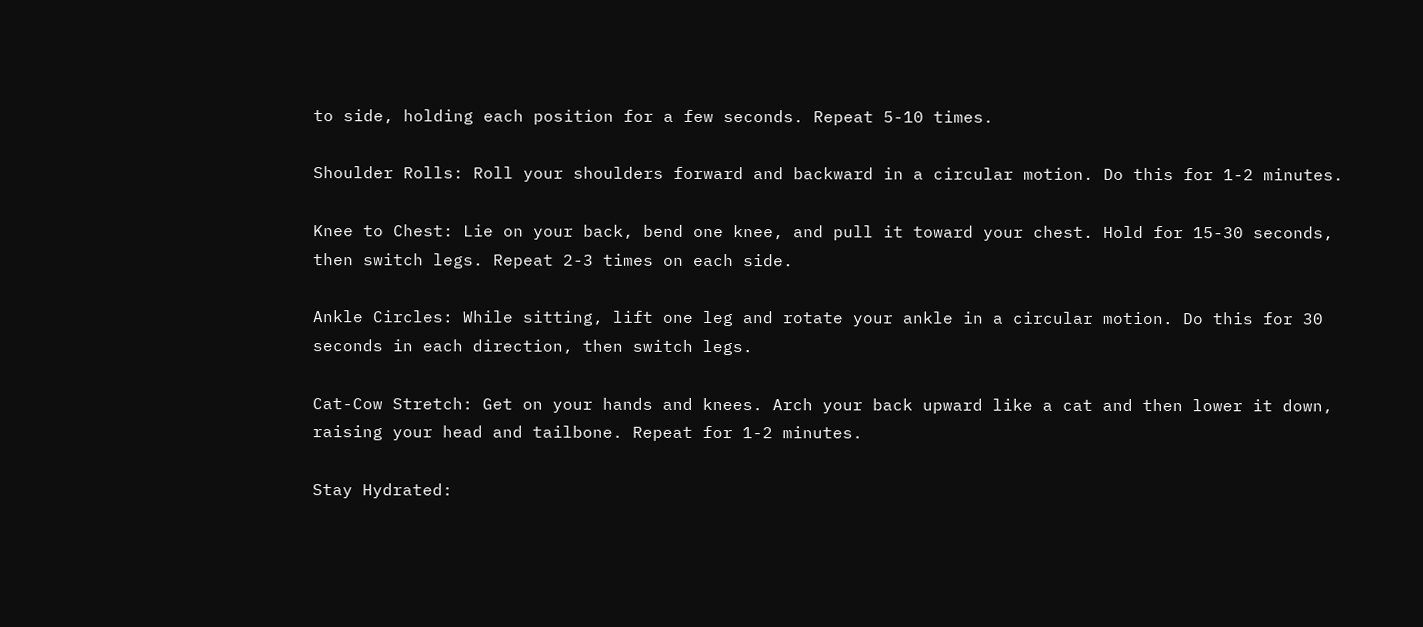to side, holding each position for a few seconds. Repeat 5-10 times.

Shoulder Rolls: Roll your shoulders forward and backward in a circular motion. Do this for 1-2 minutes.

Knee to Chest: Lie on your back, bend one knee, and pull it toward your chest. Hold for 15-30 seconds, then switch legs. Repeat 2-3 times on each side.

Ankle Circles: While sitting, lift one leg and rotate your ankle in a circular motion. Do this for 30 seconds in each direction, then switch legs.

Cat-Cow Stretch: Get on your hands and knees. Arch your back upward like a cat and then lower it down, raising your head and tailbone. Repeat for 1-2 minutes.

Stay Hydrated: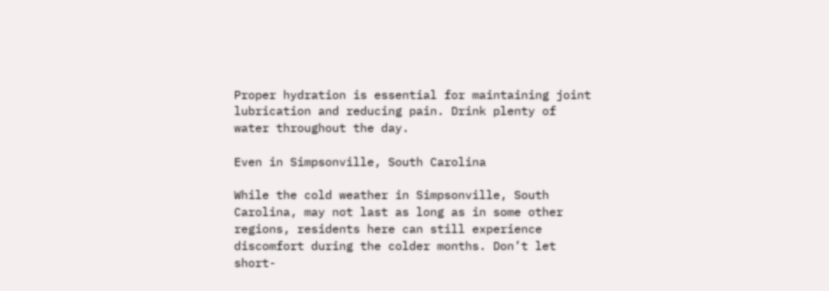Proper hydration is essential for maintaining joint lubrication and reducing pain. Drink plenty of water throughout the day.

Even in Simpsonville, South Carolina

While the cold weather in Simpsonville, South Carolina, may not last as long as in some other regions, residents here can still experience discomfort during the colder months. Don’t let short-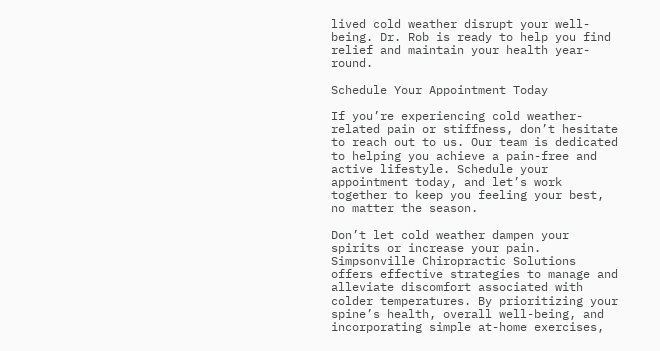lived cold weather disrupt your well-being. Dr. Rob is ready to help you find relief and maintain your health year-round.

Schedule Your Appointment Today

If you’re experiencing cold weather-related pain or stiffness, don’t hesitate to reach out to us. Our team is dedicated to helping you achieve a pain-free and active lifestyle. Schedule your appointment today, and let’s work together to keep you feeling your best, no matter the season.

Don’t let cold weather dampen your spirits or increase your pain. Simpsonville Chiropractic Solutions offers effective strategies to manage and alleviate discomfort associated with colder temperatures. By prioritizing your spine’s health, overall well-being, and incorporating simple at-home exercises,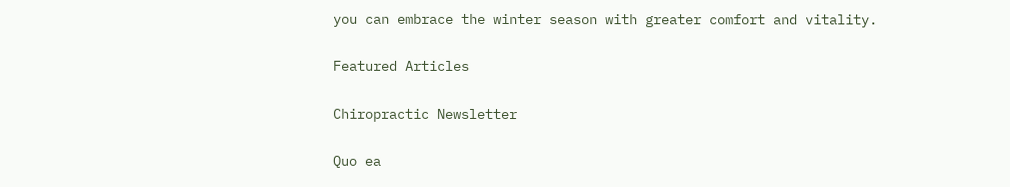you can embrace the winter season with greater comfort and vitality.

Featured Articles

Chiropractic Newsletter

Quo ea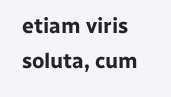etiam viris soluta, cum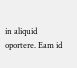in aliquid oportere. Eam id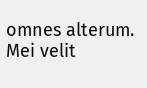omnes alterum. Mei velit